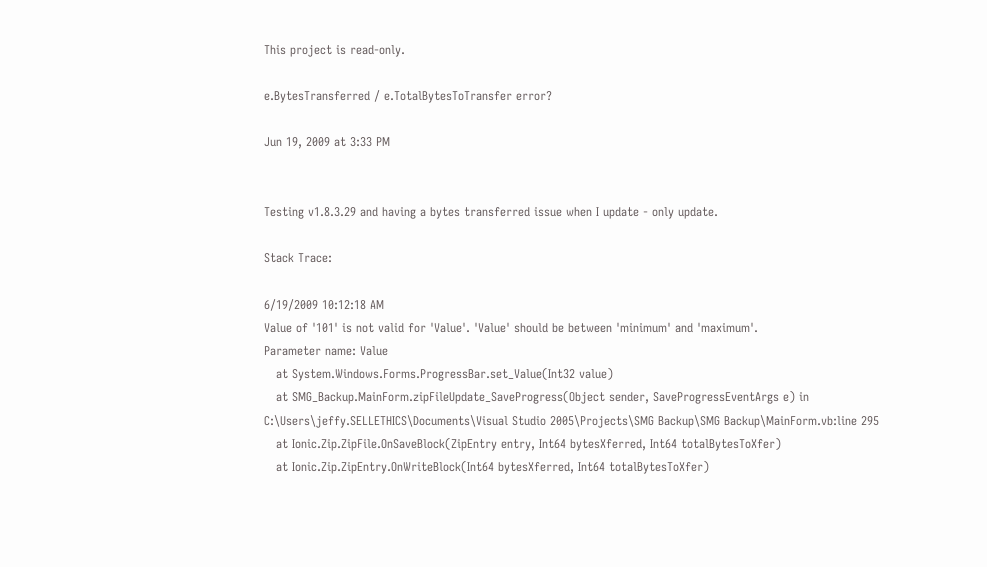This project is read-only.

e.BytesTransferred / e.TotalBytesToTransfer error?

Jun 19, 2009 at 3:33 PM


Testing v1.8.3.29 and having a bytes transferred issue when I update - only update.

Stack Trace:

6/19/2009 10:12:18 AM
Value of '101' is not valid for 'Value'. 'Value' should be between 'minimum' and 'maximum'.
Parameter name: Value
   at System.Windows.Forms.ProgressBar.set_Value(Int32 value)
   at SMG_Backup.MainForm.zipFileUpdate_SaveProgress(Object sender, SaveProgressEventArgs e) in C:\Users\jeffy.SELLETHICS\Documents\Visual Studio 2005\Projects\SMG Backup\SMG Backup\MainForm.vb:line 295
   at Ionic.Zip.ZipFile.OnSaveBlock(ZipEntry entry, Int64 bytesXferred, Int64 totalBytesToXfer)
   at Ionic.Zip.ZipEntry.OnWriteBlock(Int64 bytesXferred, Int64 totalBytesToXfer)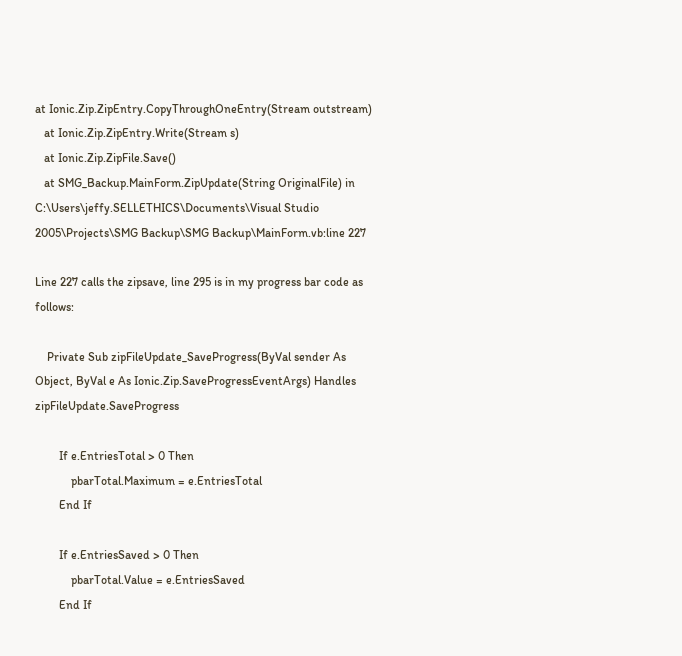at Ionic.Zip.ZipEntry.CopyThroughOneEntry(Stream outstream)
   at Ionic.Zip.ZipEntry.Write(Stream s)
   at Ionic.Zip.ZipFile.Save()
   at SMG_Backup.MainForm.ZipUpdate(String OriginalFile) in C:\Users\jeffy.SELLETHICS\Documents\Visual Studio 2005\Projects\SMG Backup\SMG Backup\MainForm.vb:line 227

Line 227 calls the zipsave, line 295 is in my progress bar code as follows:

    Private Sub zipFileUpdate_SaveProgress(ByVal sender As Object, ByVal e As Ionic.Zip.SaveProgressEventArgs) Handles zipFileUpdate.SaveProgress

        If e.EntriesTotal > 0 Then
            pbarTotal.Maximum = e.EntriesTotal
        End If

        If e.EntriesSaved > 0 Then
            pbarTotal.Value = e.EntriesSaved
        End If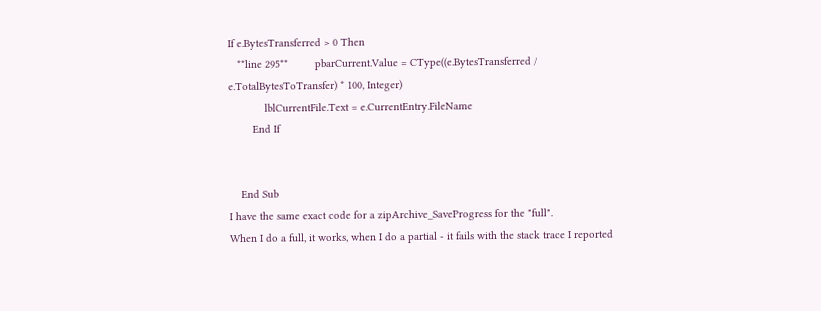If e.BytesTransferred > 0 Then
   **line 295**         pbarCurrent.Value = CType((e.BytesTransferred / e.TotalBytesToTransfer) * 100, Integer)
            lblCurrentFile.Text = e.CurrentEntry.FileName
        End If


    End Sub
I have the same exact code for a zipArchive_SaveProgress for the "full".
When I do a full, it works, when I do a partial - it fails with the stack trace I reported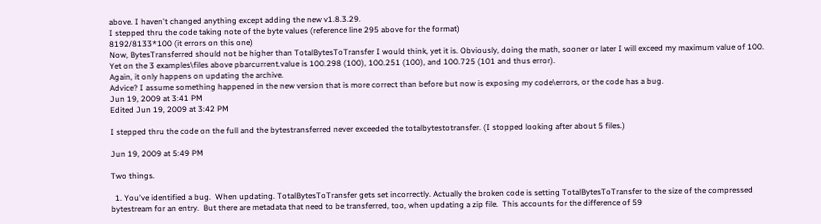above. I haven't changed anything except adding the new v1.8.3.29.
I stepped thru the code taking note of the byte values (reference line 295 above for the format)
8192/8133*100 (it errors on this one)
Now, BytesTransferred should not be higher than TotalBytesToTransfer I would think, yet it is. Obviously, doing the math, sooner or later I will exceed my maximum value of 100.
Yet on the 3 examples\files above pbarcurrent.value is 100.298 (100), 100.251 (100), and 100.725 (101 and thus error).
Again, it only happens on updating the archive.
Advice? I assume something happened in the new version that is more correct than before but now is exposing my code\errors, or the code has a bug.
Jun 19, 2009 at 3:41 PM
Edited Jun 19, 2009 at 3:42 PM

I stepped thru the code on the full and the bytestransferred never exceeded the totalbytestotransfer. (I stopped looking after about 5 files.)

Jun 19, 2009 at 5:49 PM

Two things.

  1. You've identified a bug.  When updating. TotalBytesToTransfer gets set incorrectly. Actually the broken code is setting TotalBytesToTransfer to the size of the compressed bytestream for an entry.  But there are metadata that need to be transferred, too, when updating a zip file.  This accounts for the difference of 59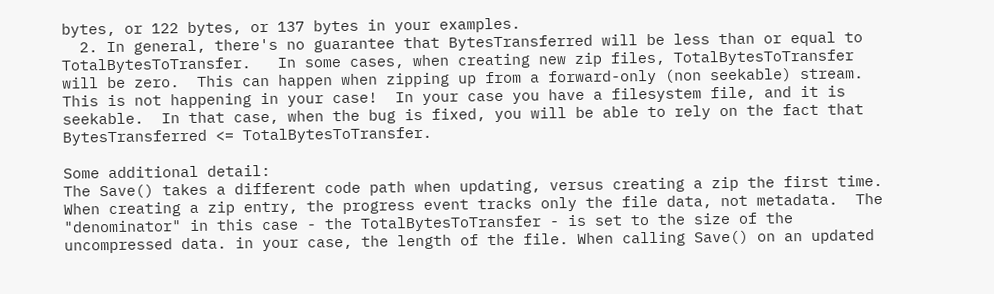bytes, or 122 bytes, or 137 bytes in your examples.
  2. In general, there's no guarantee that BytesTransferred will be less than or equal to TotalBytesToTransfer.   In some cases, when creating new zip files, TotalBytesToTransfer will be zero.  This can happen when zipping up from a forward-only (non seekable) stream. This is not happening in your case!  In your case you have a filesystem file, and it is seekable.  In that case, when the bug is fixed, you will be able to rely on the fact that BytesTransferred <= TotalBytesToTransfer.

Some additional detail:
The Save() takes a different code path when updating, versus creating a zip the first time.  When creating a zip entry, the progress event tracks only the file data, not metadata.  The "denominator" in this case - the TotalBytesToTransfer - is set to the size of the uncompressed data. in your case, the length of the file. When calling Save() on an updated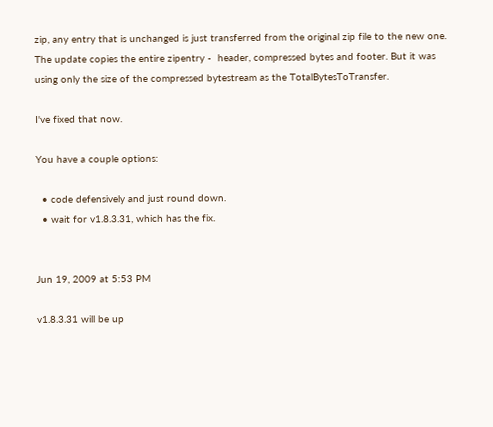zip, any entry that is unchanged is just transferred from the original zip file to the new one.  The update copies the entire zipentry -  header, compressed bytes and footer. But it was using only the size of the compressed bytestream as the TotalBytesToTransfer.

I've fixed that now.

You have a couple options:

  • code defensively and just round down.
  • wait for v1.8.3.31, which has the fix.


Jun 19, 2009 at 5:53 PM

v1.8.3.31 will be up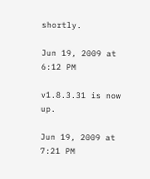shortly.

Jun 19, 2009 at 6:12 PM

v1.8.3.31 is now up.

Jun 19, 2009 at 7:21 PM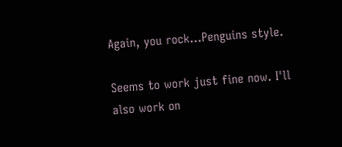Again, you rock...Penguins style.

Seems to work just fine now. I'll also work on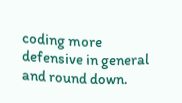coding more defensive in general and round down.